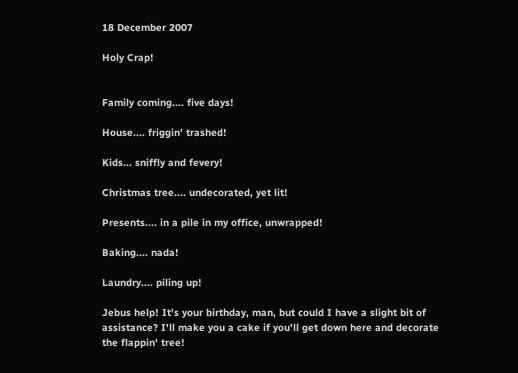18 December 2007

Holy Crap!


Family coming.... five days!

House.... friggin' trashed!

Kids... sniffly and fevery!

Christmas tree.... undecorated, yet lit!

Presents.... in a pile in my office, unwrapped!

Baking.... nada!

Laundry.... piling up!

Jebus help! It's your birthday, man, but could I have a slight bit of assistance? I'll make you a cake if you'll get down here and decorate the flappin' tree!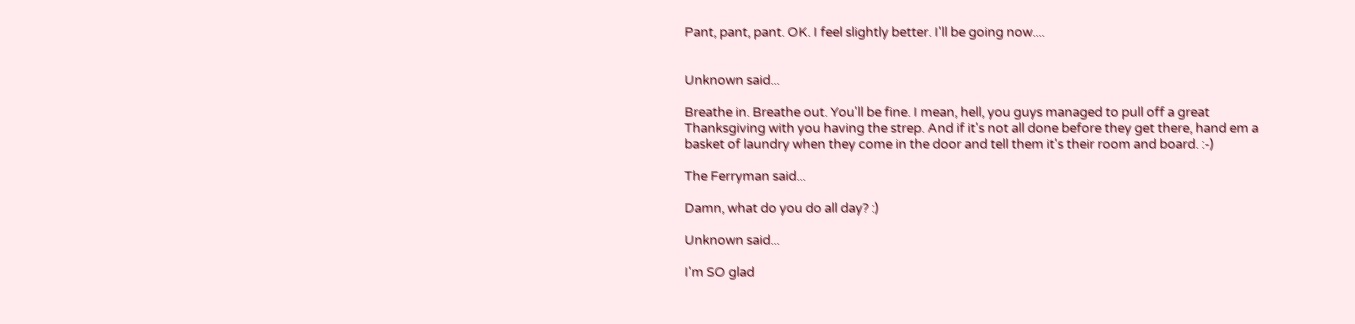Pant, pant, pant. OK. I feel slightly better. I'll be going now....


Unknown said...

Breathe in. Breathe out. You'll be fine. I mean, hell, you guys managed to pull off a great Thanksgiving with you having the strep. And if it's not all done before they get there, hand em a basket of laundry when they come in the door and tell them it's their room and board. :-)

The Ferryman said...

Damn, what do you do all day? :)

Unknown said...

I'm SO glad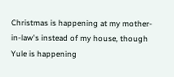Christmas is happening at my mother-in-law's instead of my house, though Yule is happening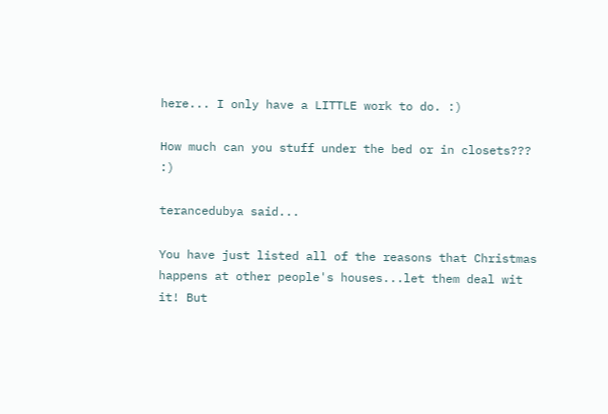here... I only have a LITTLE work to do. :)

How much can you stuff under the bed or in closets??? :)

terancedubya said...

You have just listed all of the reasons that Christmas happens at other people's houses...let them deal wit it! But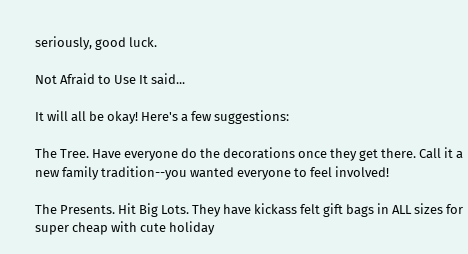seriously, good luck.

Not Afraid to Use It said...

It will all be okay! Here's a few suggestions:

The Tree. Have everyone do the decorations once they get there. Call it a new family tradition--you wanted everyone to feel involved!

The Presents. Hit Big Lots. They have kickass felt gift bags in ALL sizes for super cheap with cute holiday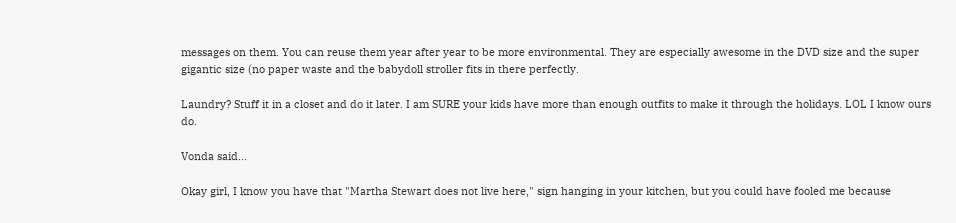messages on them. You can reuse them year after year to be more environmental. They are especially awesome in the DVD size and the super gigantic size (no paper waste and the babydoll stroller fits in there perfectly.

Laundry? Stuff it in a closet and do it later. I am SURE your kids have more than enough outfits to make it through the holidays. LOL I know ours do.

Vonda said...

Okay girl, I know you have that "Martha Stewart does not live here," sign hanging in your kitchen, but you could have fooled me because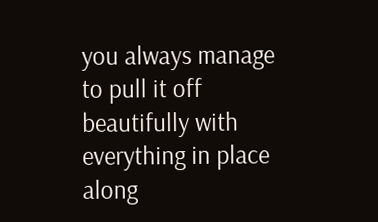you always manage to pull it off beautifully with everything in place along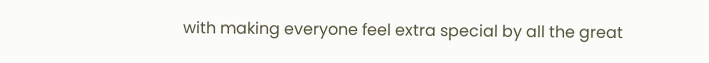with making everyone feel extra special by all the great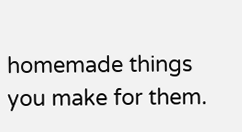homemade things you make for them.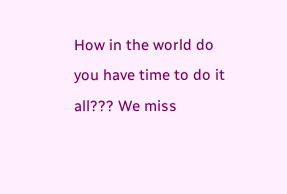How in the world do you have time to do it all??? We miss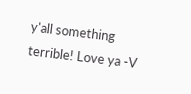y'all something terrible! Love ya -V